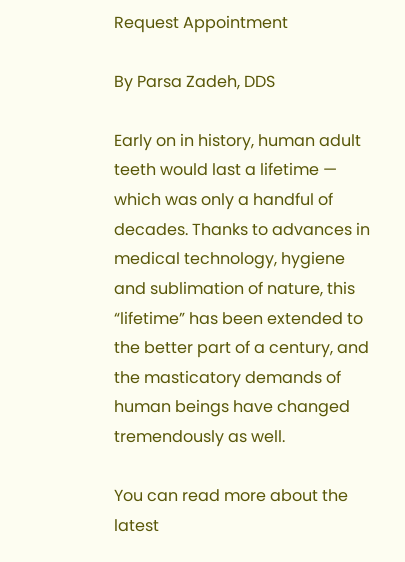Request Appointment

By Parsa Zadeh, DDS

Early on in history, human adult teeth would last a lifetime — which was only a handful of decades. Thanks to advances in medical technology, hygiene and sublimation of nature, this “lifetime” has been extended to the better part of a century, and the masticatory demands of human beings have changed tremendously as well.

You can read more about the latest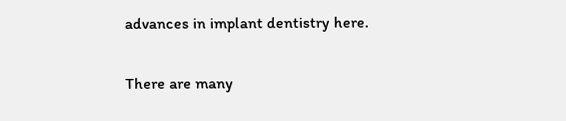advances in implant dentistry here.

There are many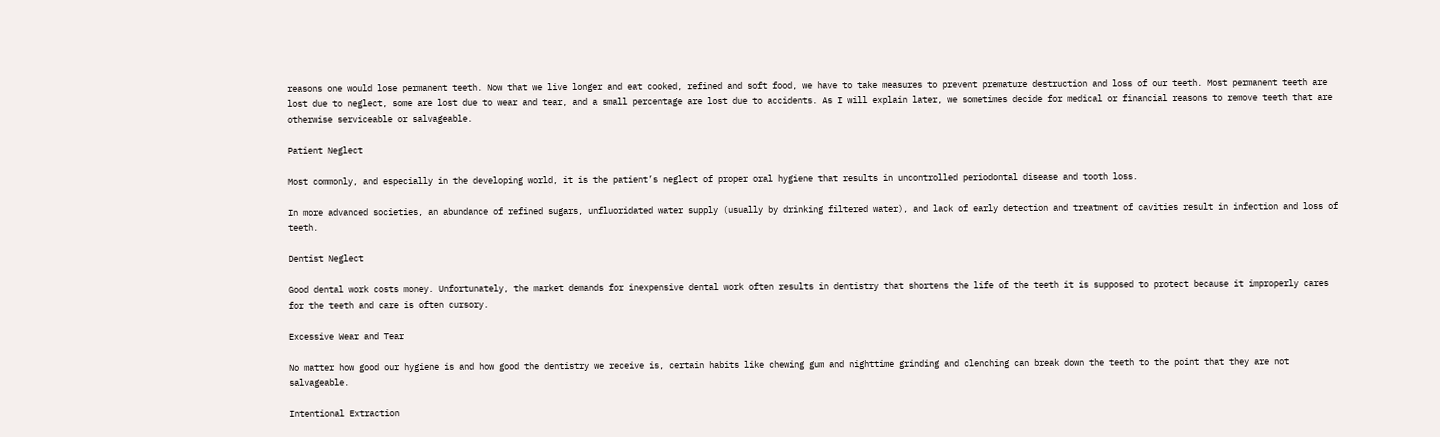reasons one would lose permanent teeth. Now that we live longer and eat cooked, refined and soft food, we have to take measures to prevent premature destruction and loss of our teeth. Most permanent teeth are lost due to neglect, some are lost due to wear and tear, and a small percentage are lost due to accidents. As I will explain later, we sometimes decide for medical or financial reasons to remove teeth that are otherwise serviceable or salvageable.

Patient Neglect

Most commonly, and especially in the developing world, it is the patient’s neglect of proper oral hygiene that results in uncontrolled periodontal disease and tooth loss.

In more advanced societies, an abundance of refined sugars, unfluoridated water supply (usually by drinking filtered water), and lack of early detection and treatment of cavities result in infection and loss of teeth.

Dentist Neglect

Good dental work costs money. Unfortunately, the market demands for inexpensive dental work often results in dentistry that shortens the life of the teeth it is supposed to protect because it improperly cares for the teeth and care is often cursory.

Excessive Wear and Tear

No matter how good our hygiene is and how good the dentistry we receive is, certain habits like chewing gum and nighttime grinding and clenching can break down the teeth to the point that they are not salvageable.

Intentional Extraction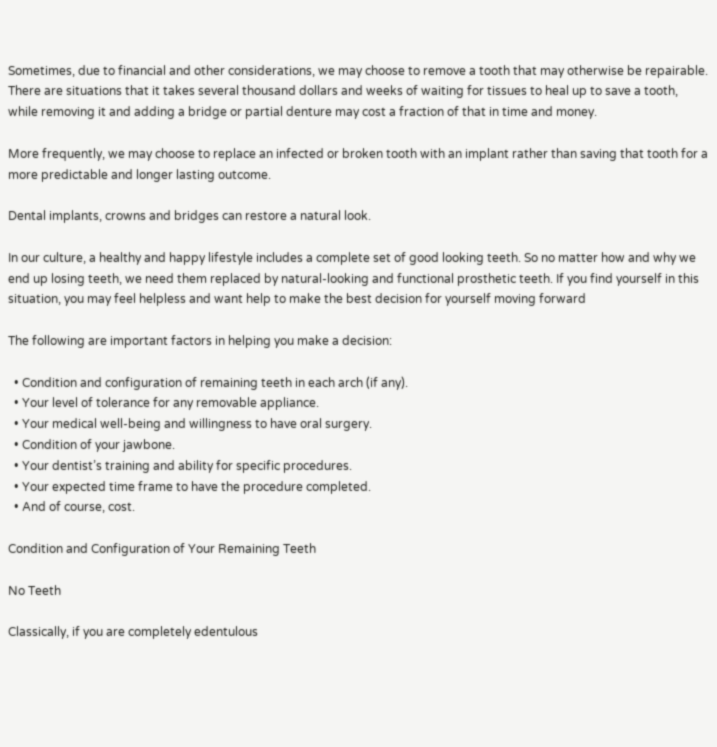Sometimes, due to financial and other considerations, we may choose to remove a tooth that may otherwise be repairable. There are situations that it takes several thousand dollars and weeks of waiting for tissues to heal up to save a tooth, while removing it and adding a bridge or partial denture may cost a fraction of that in time and money.

More frequently, we may choose to replace an infected or broken tooth with an implant rather than saving that tooth for a more predictable and longer lasting outcome.

Dental implants, crowns and bridges can restore a natural look.

In our culture, a healthy and happy lifestyle includes a complete set of good looking teeth. So no matter how and why we end up losing teeth, we need them replaced by natural-looking and functional prosthetic teeth. If you find yourself in this situation, you may feel helpless and want help to make the best decision for yourself moving forward

The following are important factors in helping you make a decision:

  • Condition and configuration of remaining teeth in each arch (if any).
  • Your level of tolerance for any removable appliance.
  • Your medical well-being and willingness to have oral surgery.
  • Condition of your jawbone.
  • Your dentist’s training and ability for specific procedures.
  • Your expected time frame to have the procedure completed.
  • And of course, cost.

Condition and Configuration of Your Remaining Teeth

No Teeth

Classically, if you are completely edentulous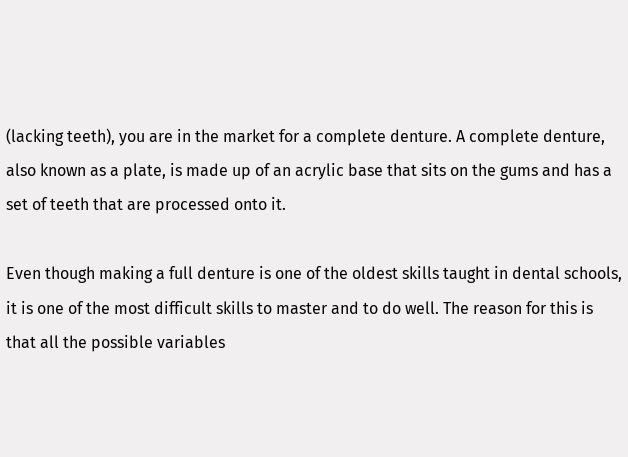(lacking teeth), you are in the market for a complete denture. A complete denture, also known as a plate, is made up of an acrylic base that sits on the gums and has a set of teeth that are processed onto it.

Even though making a full denture is one of the oldest skills taught in dental schools, it is one of the most difficult skills to master and to do well. The reason for this is that all the possible variables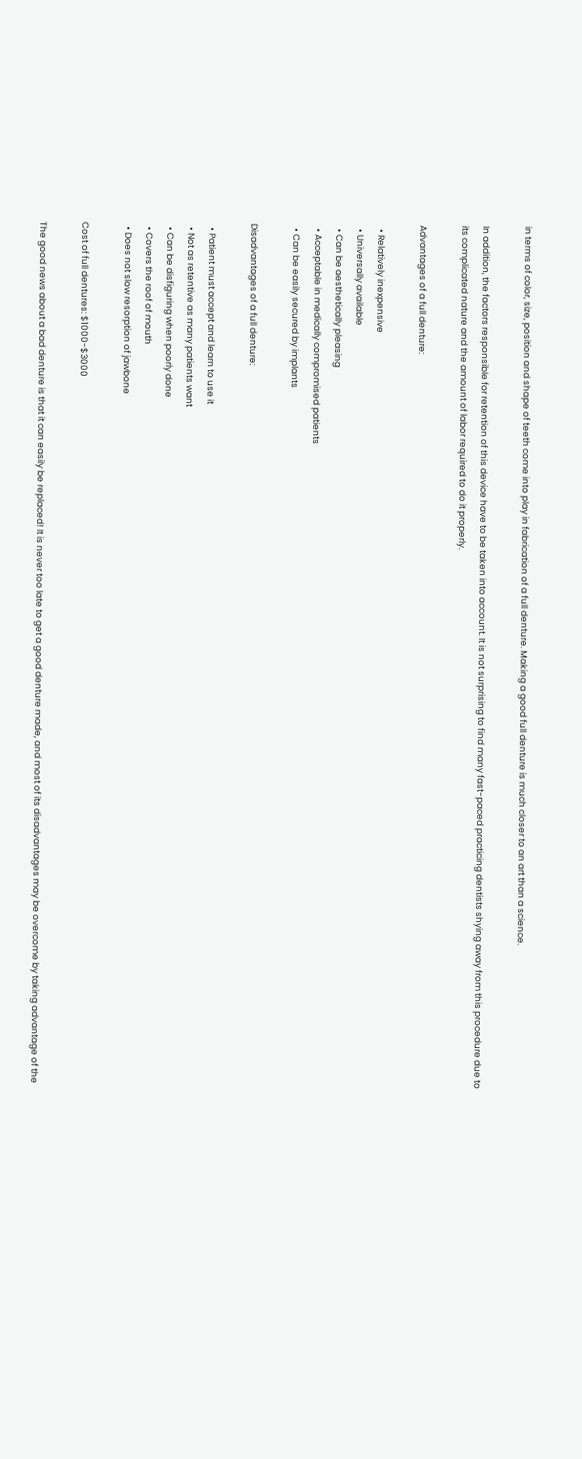in terms of color, size, position and shape of teeth come into play in fabrication of a full denture. Making a good full denture is much closer to an art than a science.

In addition, the factors responsible for retention of this device have to be taken into account. It is not surprising to find many fast-paced practicing dentists shying away from this procedure due to its complicated nature and the amount of labor required to do it properly.

Advantages of a full denture:

  • Relatively inexpensive
  • Universally available
  • Can be aesthetically pleasing
  • Acceptable in medically compromised patients
  • Can be easily secured by implants

Disadvantages of a full denture:

  • Patient must accept and learn to use it
  • Not as retentive as many patients want
  • Can be disfiguring when poorly done
  • Covers the roof of mouth
  • Does not slow resorption of jawbone

Cost of full dentures: $1000-$3000

The good news about a bad denture is that it can easily be replaced! It is never too late to get a good denture made, and most of its disadvantages may be overcome by taking advantage of the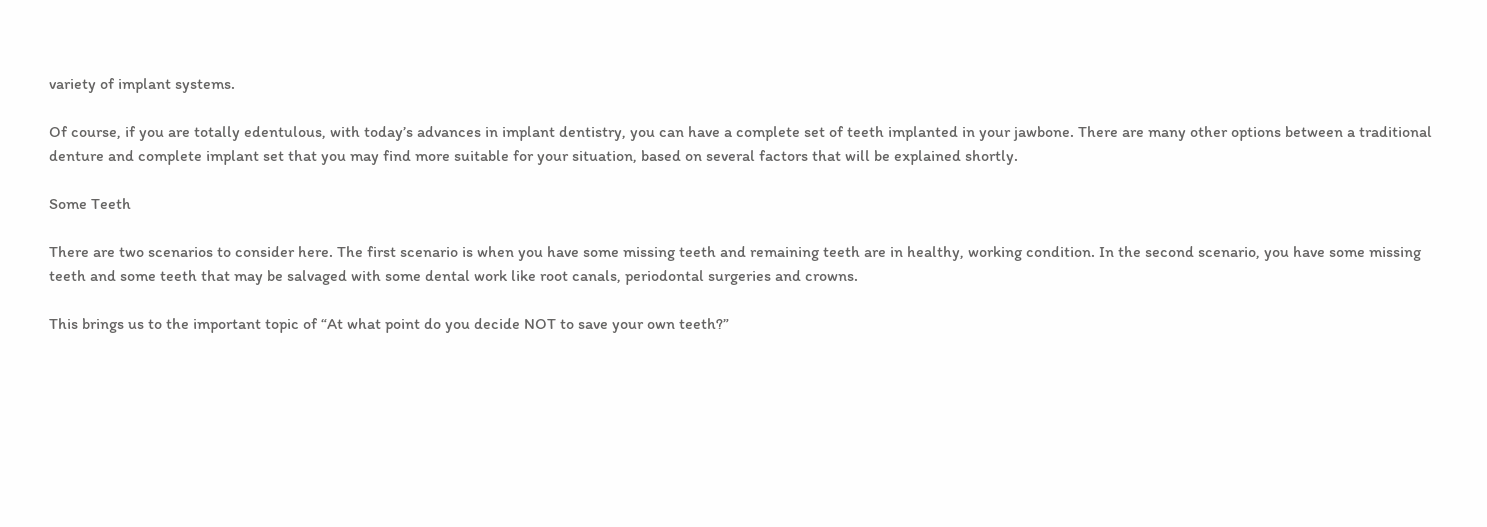variety of implant systems.

Of course, if you are totally edentulous, with today’s advances in implant dentistry, you can have a complete set of teeth implanted in your jawbone. There are many other options between a traditional denture and complete implant set that you may find more suitable for your situation, based on several factors that will be explained shortly.

Some Teeth

There are two scenarios to consider here. The first scenario is when you have some missing teeth and remaining teeth are in healthy, working condition. In the second scenario, you have some missing teeth and some teeth that may be salvaged with some dental work like root canals, periodontal surgeries and crowns.

This brings us to the important topic of “At what point do you decide NOT to save your own teeth?”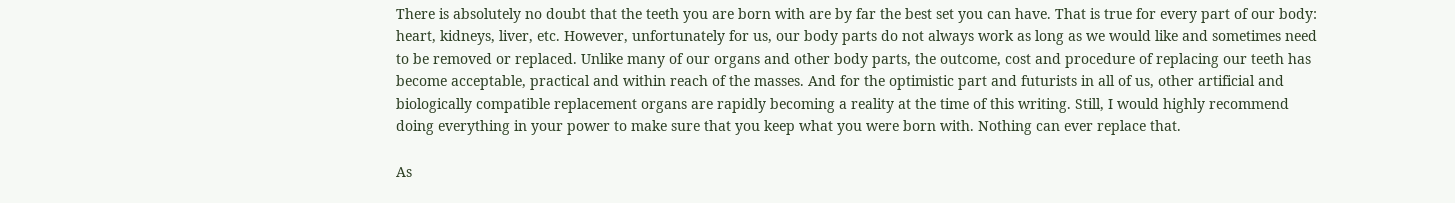There is absolutely no doubt that the teeth you are born with are by far the best set you can have. That is true for every part of our body: heart, kidneys, liver, etc. However, unfortunately for us, our body parts do not always work as long as we would like and sometimes need to be removed or replaced. Unlike many of our organs and other body parts, the outcome, cost and procedure of replacing our teeth has become acceptable, practical and within reach of the masses. And for the optimistic part and futurists in all of us, other artificial and biologically compatible replacement organs are rapidly becoming a reality at the time of this writing. Still, I would highly recommend doing everything in your power to make sure that you keep what you were born with. Nothing can ever replace that.

As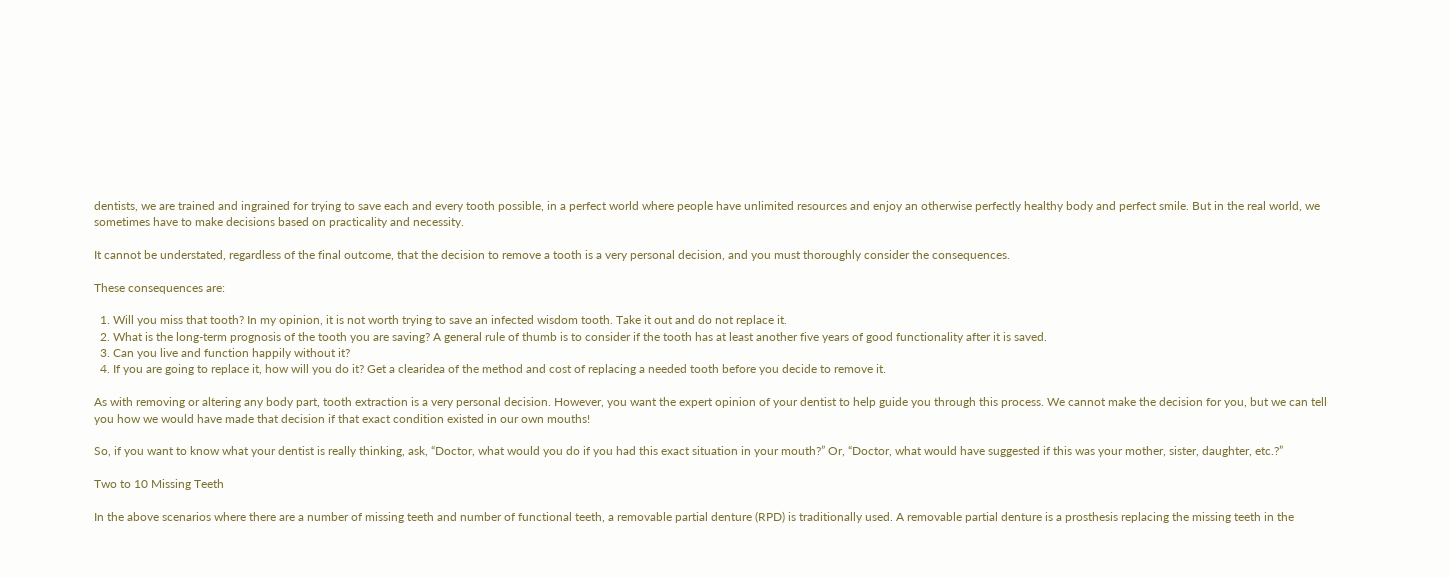dentists, we are trained and ingrained for trying to save each and every tooth possible, in a perfect world where people have unlimited resources and enjoy an otherwise perfectly healthy body and perfect smile. But in the real world, we sometimes have to make decisions based on practicality and necessity.

It cannot be understated, regardless of the final outcome, that the decision to remove a tooth is a very personal decision, and you must thoroughly consider the consequences.

These consequences are:

  1. Will you miss that tooth? In my opinion, it is not worth trying to save an infected wisdom tooth. Take it out and do not replace it.
  2. What is the long-term prognosis of the tooth you are saving? A general rule of thumb is to consider if the tooth has at least another five years of good functionality after it is saved.
  3. Can you live and function happily without it?
  4. If you are going to replace it, how will you do it? Get a clearidea of the method and cost of replacing a needed tooth before you decide to remove it.

As with removing or altering any body part, tooth extraction is a very personal decision. However, you want the expert opinion of your dentist to help guide you through this process. We cannot make the decision for you, but we can tell you how we would have made that decision if that exact condition existed in our own mouths!

So, if you want to know what your dentist is really thinking, ask, “Doctor, what would you do if you had this exact situation in your mouth?” Or, “Doctor, what would have suggested if this was your mother, sister, daughter, etc.?”

Two to 10 Missing Teeth

In the above scenarios where there are a number of missing teeth and number of functional teeth, a removable partial denture (RPD) is traditionally used. A removable partial denture is a prosthesis replacing the missing teeth in the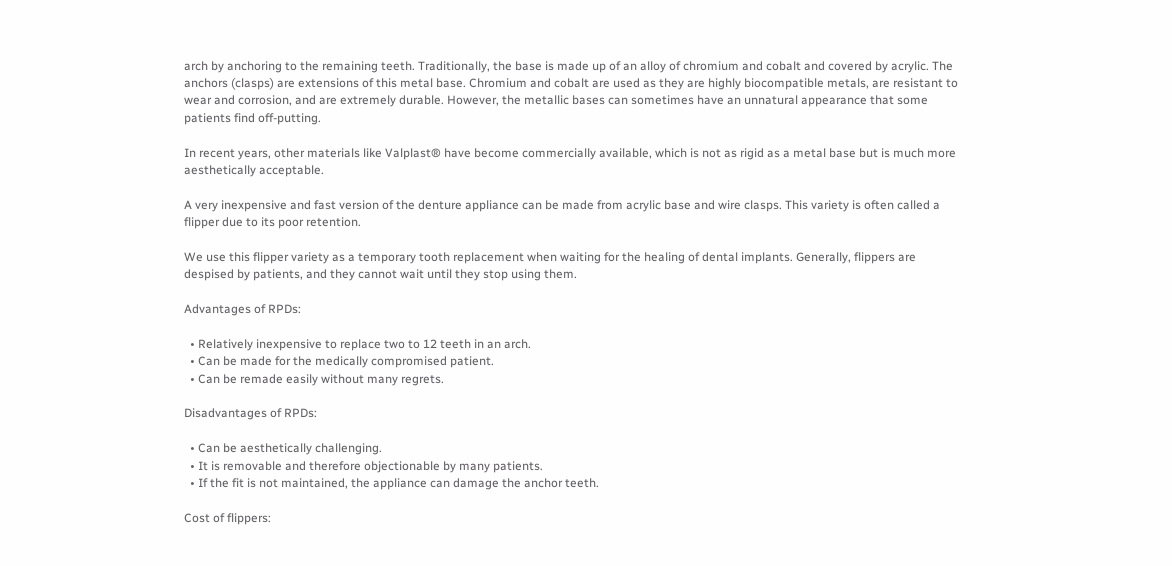arch by anchoring to the remaining teeth. Traditionally, the base is made up of an alloy of chromium and cobalt and covered by acrylic. The anchors (clasps) are extensions of this metal base. Chromium and cobalt are used as they are highly biocompatible metals, are resistant to wear and corrosion, and are extremely durable. However, the metallic bases can sometimes have an unnatural appearance that some patients find off-putting.

In recent years, other materials like Valplast® have become commercially available, which is not as rigid as a metal base but is much more aesthetically acceptable.

A very inexpensive and fast version of the denture appliance can be made from acrylic base and wire clasps. This variety is often called a flipper due to its poor retention.

We use this flipper variety as a temporary tooth replacement when waiting for the healing of dental implants. Generally, flippers are despised by patients, and they cannot wait until they stop using them.

Advantages of RPDs:

  • Relatively inexpensive to replace two to 12 teeth in an arch.
  • Can be made for the medically compromised patient.
  • Can be remade easily without many regrets.

Disadvantages of RPDs:

  • Can be aesthetically challenging.
  • It is removable and therefore objectionable by many patients.
  • If the fit is not maintained, the appliance can damage the anchor teeth.

Cost of flippers: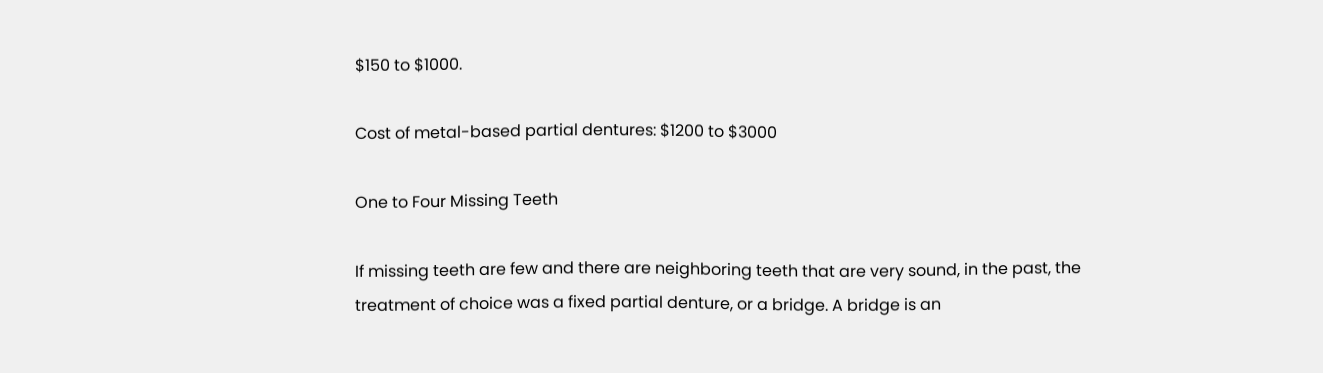$150 to $1000.

Cost of metal-based partial dentures: $1200 to $3000

One to Four Missing Teeth

If missing teeth are few and there are neighboring teeth that are very sound, in the past, the treatment of choice was a fixed partial denture, or a bridge. A bridge is an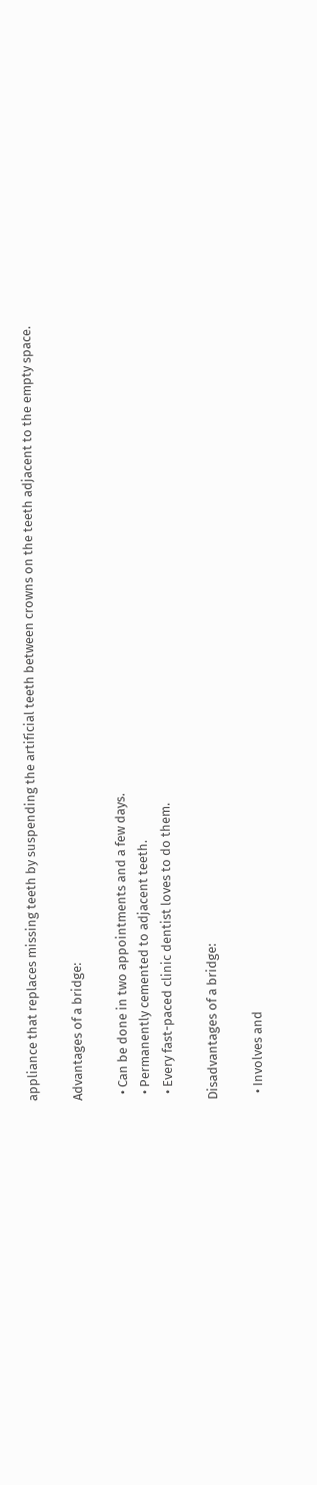appliance that replaces missing teeth by suspending the artificial teeth between crowns on the teeth adjacent to the empty space.

Advantages of a bridge:

  • Can be done in two appointments and a few days.
  • Permanently cemented to adjacent teeth.
  • Every fast-paced clinic dentist loves to do them.

Disadvantages of a bridge:

  • Involves and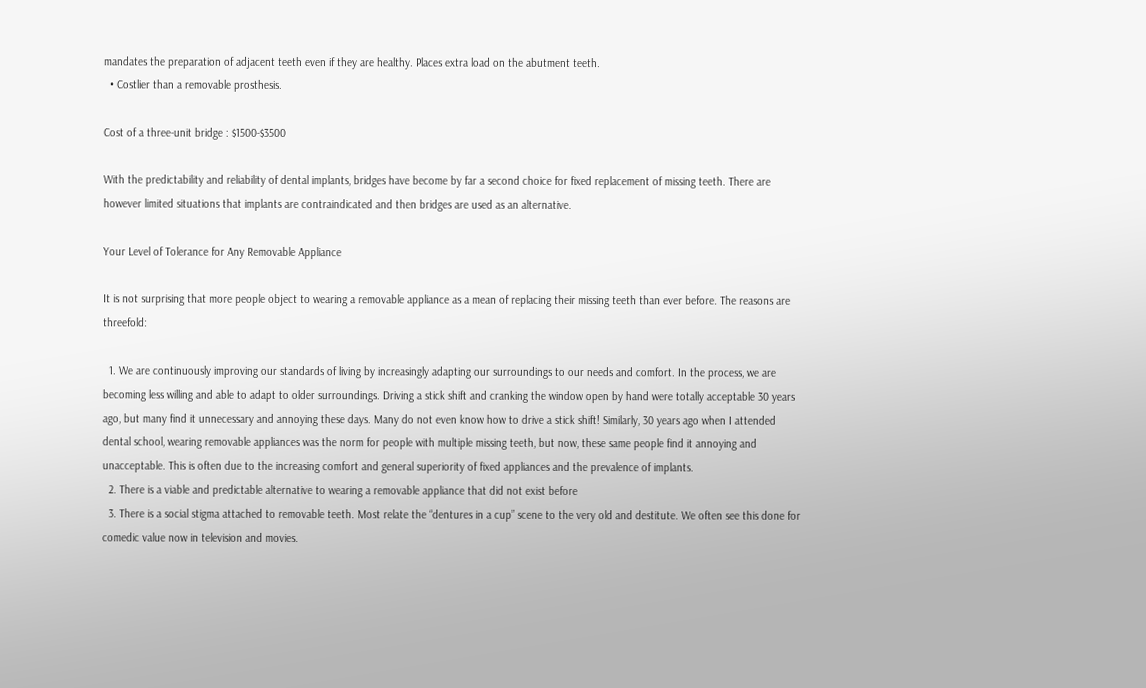mandates the preparation of adjacent teeth even if they are healthy. Places extra load on the abutment teeth.
  • Costlier than a removable prosthesis.

Cost of a three-unit bridge : $1500-$3500

With the predictability and reliability of dental implants, bridges have become by far a second choice for fixed replacement of missing teeth. There are however limited situations that implants are contraindicated and then bridges are used as an alternative.

Your Level of Tolerance for Any Removable Appliance

It is not surprising that more people object to wearing a removable appliance as a mean of replacing their missing teeth than ever before. The reasons are threefold:

  1. We are continuously improving our standards of living by increasingly adapting our surroundings to our needs and comfort. In the process, we are becoming less willing and able to adapt to older surroundings. Driving a stick shift and cranking the window open by hand were totally acceptable 30 years ago, but many find it unnecessary and annoying these days. Many do not even know how to drive a stick shift! Similarly, 30 years ago when I attended dental school, wearing removable appliances was the norm for people with multiple missing teeth, but now, these same people find it annoying and unacceptable. This is often due to the increasing comfort and general superiority of fixed appliances and the prevalence of implants.
  2. There is a viable and predictable alternative to wearing a removable appliance that did not exist before
  3. There is a social stigma attached to removable teeth. Most relate the “dentures in a cup” scene to the very old and destitute. We often see this done for comedic value now in television and movies.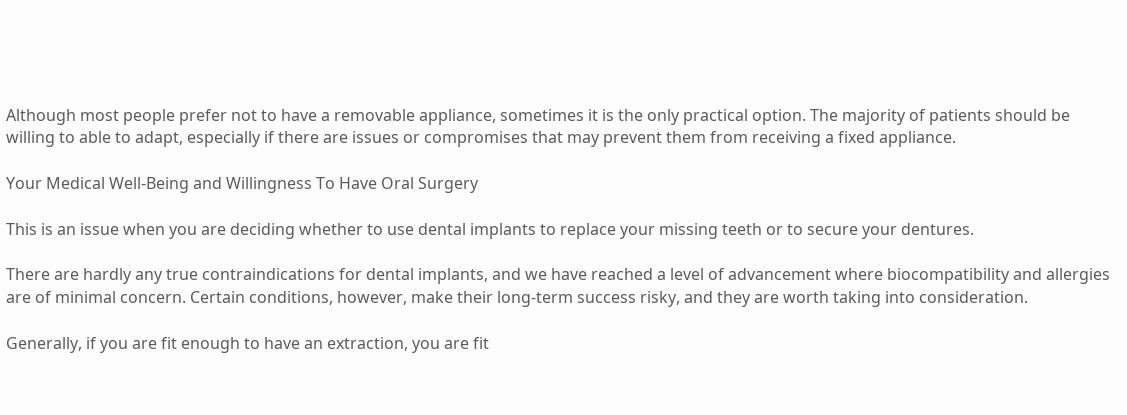Although most people prefer not to have a removable appliance, sometimes it is the only practical option. The majority of patients should be willing to able to adapt, especially if there are issues or compromises that may prevent them from receiving a fixed appliance.

Your Medical Well-Being and Willingness To Have Oral Surgery

This is an issue when you are deciding whether to use dental implants to replace your missing teeth or to secure your dentures.

There are hardly any true contraindications for dental implants, and we have reached a level of advancement where biocompatibility and allergies are of minimal concern. Certain conditions, however, make their long-term success risky, and they are worth taking into consideration.

Generally, if you are fit enough to have an extraction, you are fit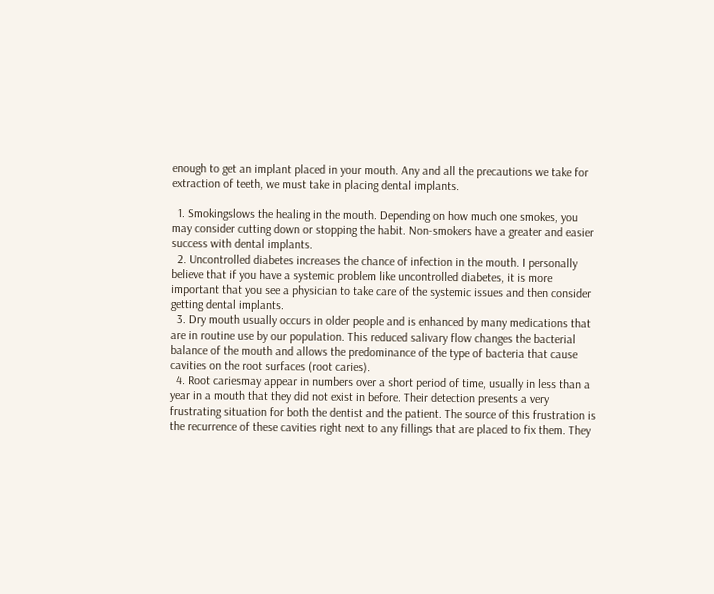enough to get an implant placed in your mouth. Any and all the precautions we take for extraction of teeth, we must take in placing dental implants.

  1. Smokingslows the healing in the mouth. Depending on how much one smokes, you may consider cutting down or stopping the habit. Non-smokers have a greater and easier success with dental implants.
  2. Uncontrolled diabetes increases the chance of infection in the mouth. I personally believe that if you have a systemic problem like uncontrolled diabetes, it is more important that you see a physician to take care of the systemic issues and then consider getting dental implants.
  3. Dry mouth usually occurs in older people and is enhanced by many medications that are in routine use by our population. This reduced salivary flow changes the bacterial balance of the mouth and allows the predominance of the type of bacteria that cause cavities on the root surfaces (root caries).
  4. Root cariesmay appear in numbers over a short period of time, usually in less than a year in a mouth that they did not exist in before. Their detection presents a very frustrating situation for both the dentist and the patient. The source of this frustration is the recurrence of these cavities right next to any fillings that are placed to fix them. They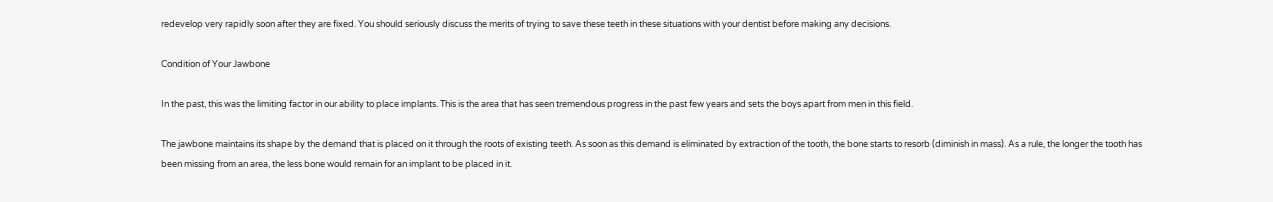redevelop very rapidly soon after they are fixed. You should seriously discuss the merits of trying to save these teeth in these situations with your dentist before making any decisions.

Condition of Your Jawbone

In the past, this was the limiting factor in our ability to place implants. This is the area that has seen tremendous progress in the past few years and sets the boys apart from men in this field.

The jawbone maintains its shape by the demand that is placed on it through the roots of existing teeth. As soon as this demand is eliminated by extraction of the tooth, the bone starts to resorb (diminish in mass). As a rule, the longer the tooth has been missing from an area, the less bone would remain for an implant to be placed in it.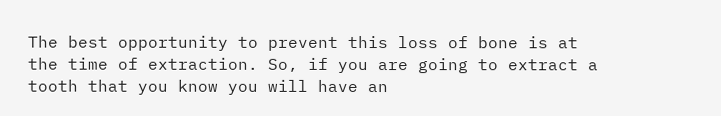The best opportunity to prevent this loss of bone is at the time of extraction. So, if you are going to extract a tooth that you know you will have an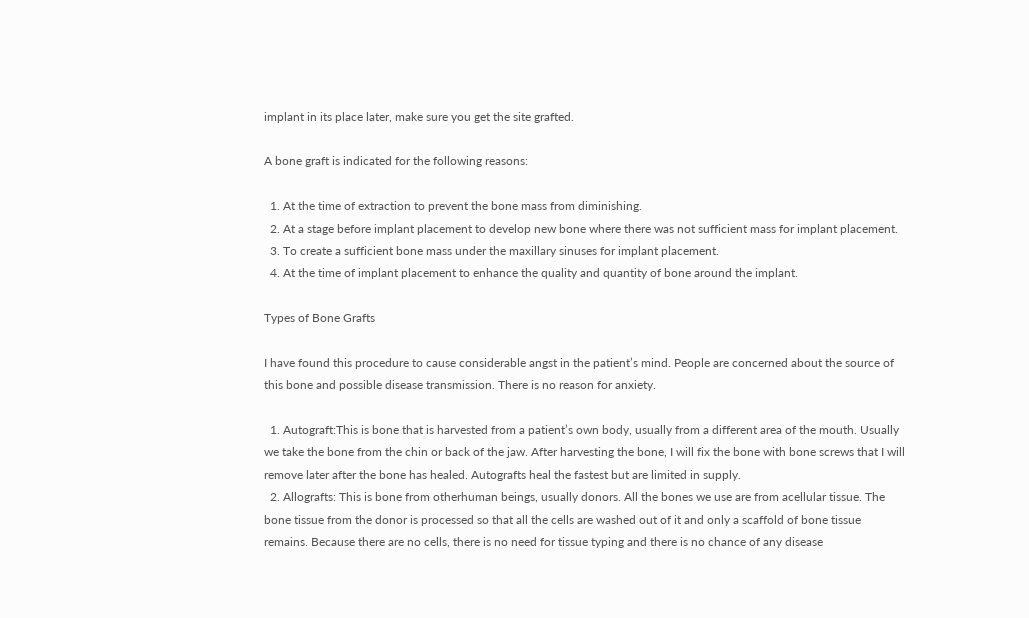implant in its place later, make sure you get the site grafted.

A bone graft is indicated for the following reasons:

  1. At the time of extraction to prevent the bone mass from diminishing.
  2. At a stage before implant placement to develop new bone where there was not sufficient mass for implant placement.
  3. To create a sufficient bone mass under the maxillary sinuses for implant placement.
  4. At the time of implant placement to enhance the quality and quantity of bone around the implant.

Types of Bone Grafts

I have found this procedure to cause considerable angst in the patient’s mind. People are concerned about the source of this bone and possible disease transmission. There is no reason for anxiety.

  1. Autograft:This is bone that is harvested from a patient’s own body, usually from a different area of the mouth. Usually we take the bone from the chin or back of the jaw. After harvesting the bone, I will fix the bone with bone screws that I will remove later after the bone has healed. Autografts heal the fastest but are limited in supply.
  2. Allografts: This is bone from otherhuman beings, usually donors. All the bones we use are from acellular tissue. The bone tissue from the donor is processed so that all the cells are washed out of it and only a scaffold of bone tissue remains. Because there are no cells, there is no need for tissue typing and there is no chance of any disease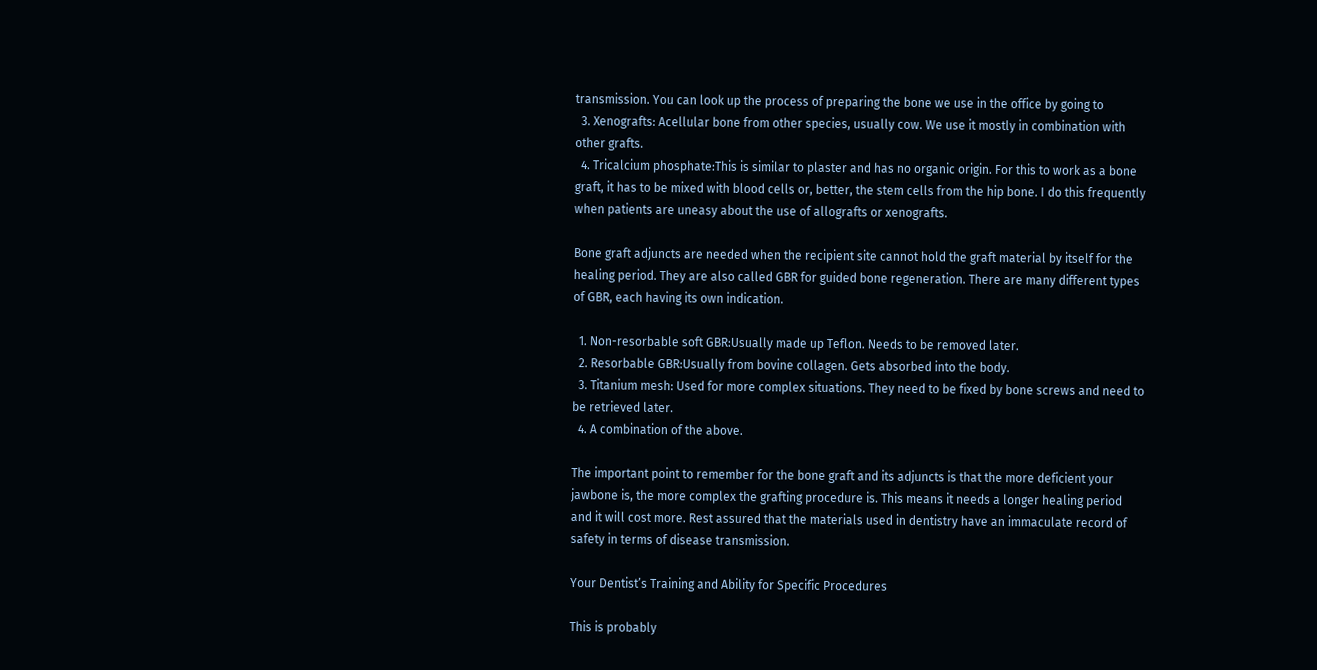transmission. You can look up the process of preparing the bone we use in the office by going to
  3. Xenografts: Acellular bone from other species, usually cow. We use it mostly in combination with other grafts.
  4. Tricalcium phosphate:This is similar to plaster and has no organic origin. For this to work as a bone graft, it has to be mixed with blood cells or, better, the stem cells from the hip bone. I do this frequently when patients are uneasy about the use of allografts or xenografts.

Bone graft adjuncts are needed when the recipient site cannot hold the graft material by itself for the healing period. They are also called GBR for guided bone regeneration. There are many different types of GBR, each having its own indication.

  1. Non-resorbable soft GBR:Usually made up Teflon. Needs to be removed later.
  2. Resorbable GBR:Usually from bovine collagen. Gets absorbed into the body.
  3. Titanium mesh: Used for more complex situations. They need to be fixed by bone screws and need to be retrieved later.
  4. A combination of the above.

The important point to remember for the bone graft and its adjuncts is that the more deficient your jawbone is, the more complex the grafting procedure is. This means it needs a longer healing period and it will cost more. Rest assured that the materials used in dentistry have an immaculate record of safety in terms of disease transmission.

Your Dentist’s Training and Ability for Specific Procedures

This is probably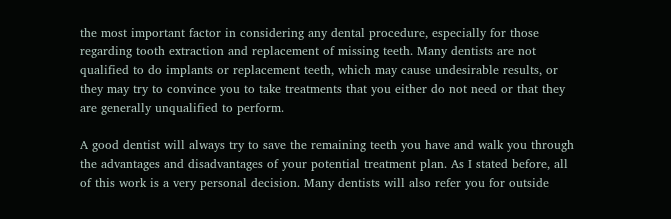the most important factor in considering any dental procedure, especially for those regarding tooth extraction and replacement of missing teeth. Many dentists are not qualified to do implants or replacement teeth, which may cause undesirable results, or they may try to convince you to take treatments that you either do not need or that they are generally unqualified to perform.

A good dentist will always try to save the remaining teeth you have and walk you through the advantages and disadvantages of your potential treatment plan. As I stated before, all of this work is a very personal decision. Many dentists will also refer you for outside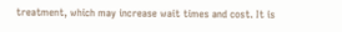treatment, which may increase wait times and cost. It is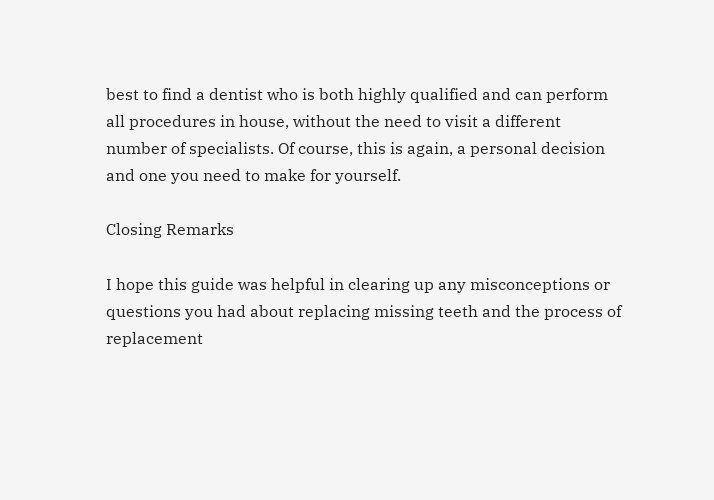best to find a dentist who is both highly qualified and can perform all procedures in house, without the need to visit a different number of specialists. Of course, this is again, a personal decision and one you need to make for yourself.

Closing Remarks

I hope this guide was helpful in clearing up any misconceptions or questions you had about replacing missing teeth and the process of replacement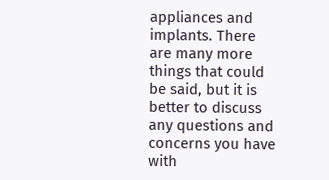appliances and implants. There are many more things that could be said, but it is better to discuss any questions and concerns you have with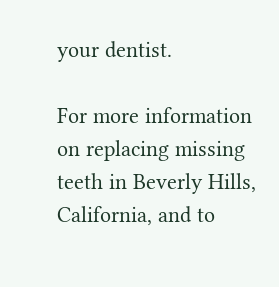your dentist.

For more information on replacing missing teeth in Beverly Hills, California, and to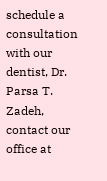schedule a consultation with our dentist, Dr. Parsa T. Zadeh, contact our office at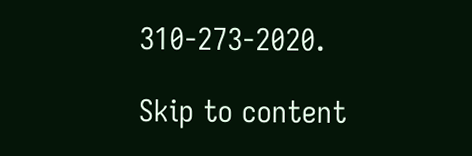310-273-2020.

Skip to content